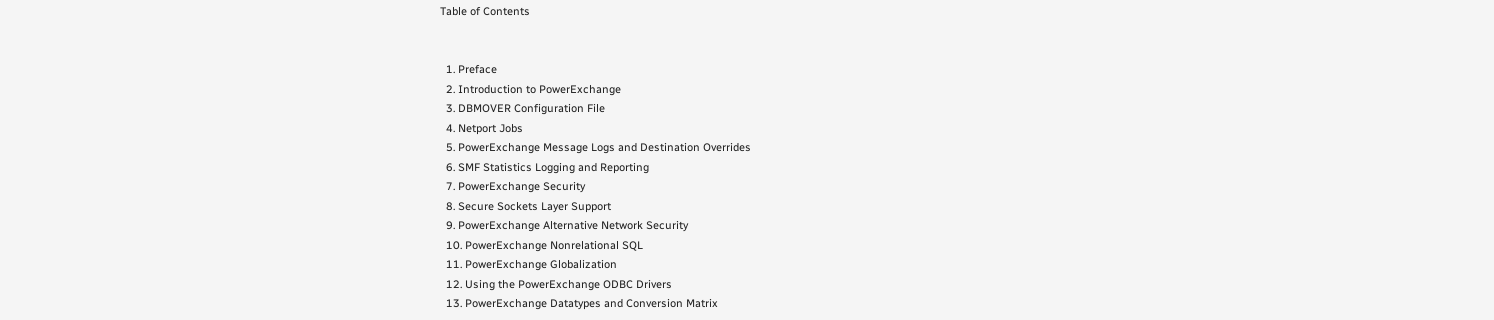Table of Contents


  1. Preface
  2. Introduction to PowerExchange
  3. DBMOVER Configuration File
  4. Netport Jobs
  5. PowerExchange Message Logs and Destination Overrides
  6. SMF Statistics Logging and Reporting
  7. PowerExchange Security
  8. Secure Sockets Layer Support
  9. PowerExchange Alternative Network Security
  10. PowerExchange Nonrelational SQL
  11. PowerExchange Globalization
  12. Using the PowerExchange ODBC Drivers
  13. PowerExchange Datatypes and Conversion Matrix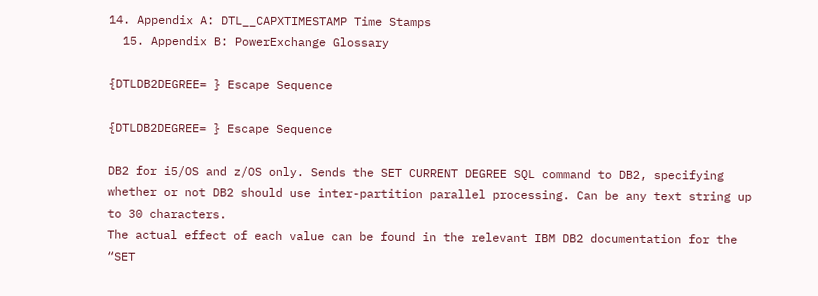14. Appendix A: DTL__CAPXTIMESTAMP Time Stamps
  15. Appendix B: PowerExchange Glossary

{DTLDB2DEGREE= } Escape Sequence

{DTLDB2DEGREE= } Escape Sequence

DB2 for i5/OS and z/OS only. Sends the SET CURRENT DEGREE SQL command to DB2, specifying whether or not DB2 should use inter-partition parallel processing. Can be any text string up to 30 characters.
The actual effect of each value can be found in the relevant IBM DB2 documentation for the “SET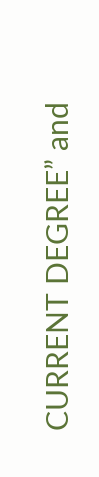CURRENT DEGREE” and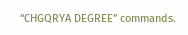“CHGQRYA DEGREE” commands.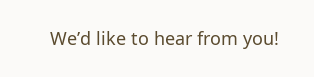We’d like to hear from you!